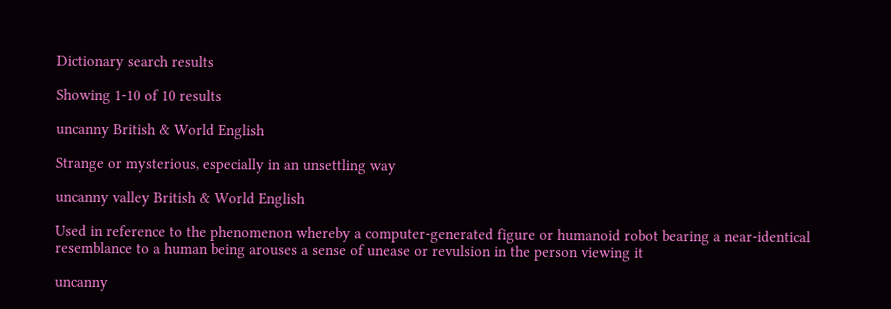Dictionary search results

Showing 1-10 of 10 results

uncanny British & World English

Strange or mysterious, especially in an unsettling way

uncanny valley British & World English

Used in reference to the phenomenon whereby a computer-generated figure or humanoid robot bearing a near-identical resemblance to a human being arouses a sense of unease or revulsion in the person viewing it

uncanny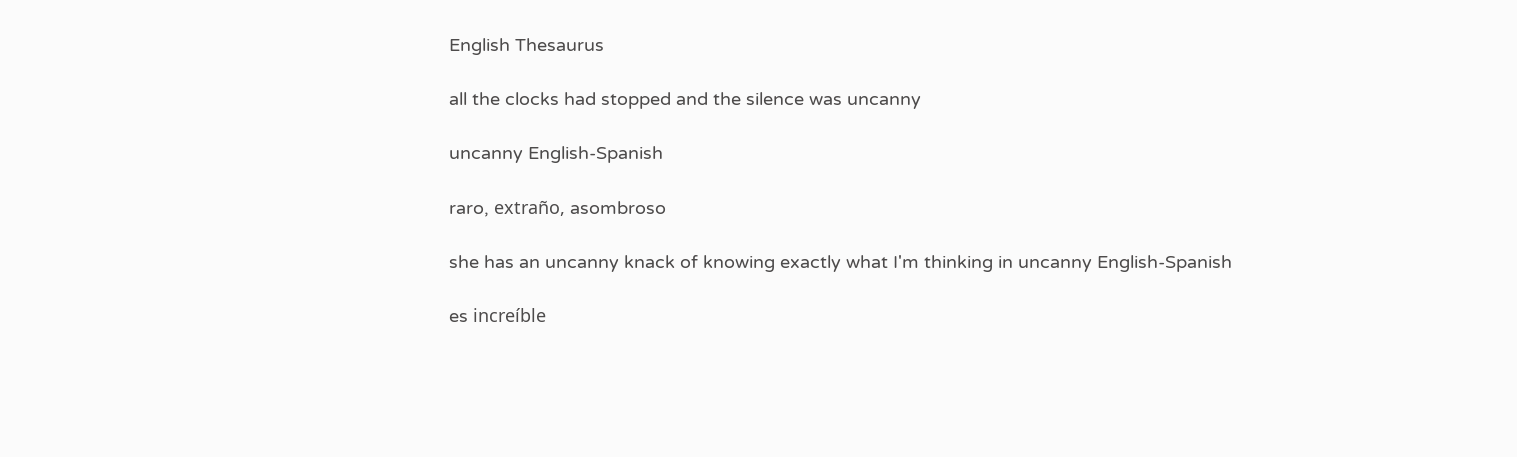English Thesaurus

all the clocks had stopped and the silence was uncanny

uncanny English-Spanish

raro, extraño, asombroso

she has an uncanny knack of knowing exactly what I'm thinking in uncanny English-Spanish

es increíble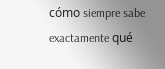cómo siempre sabe exactamente qué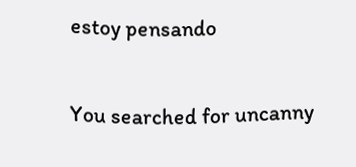estoy pensando

You searched for uncanny